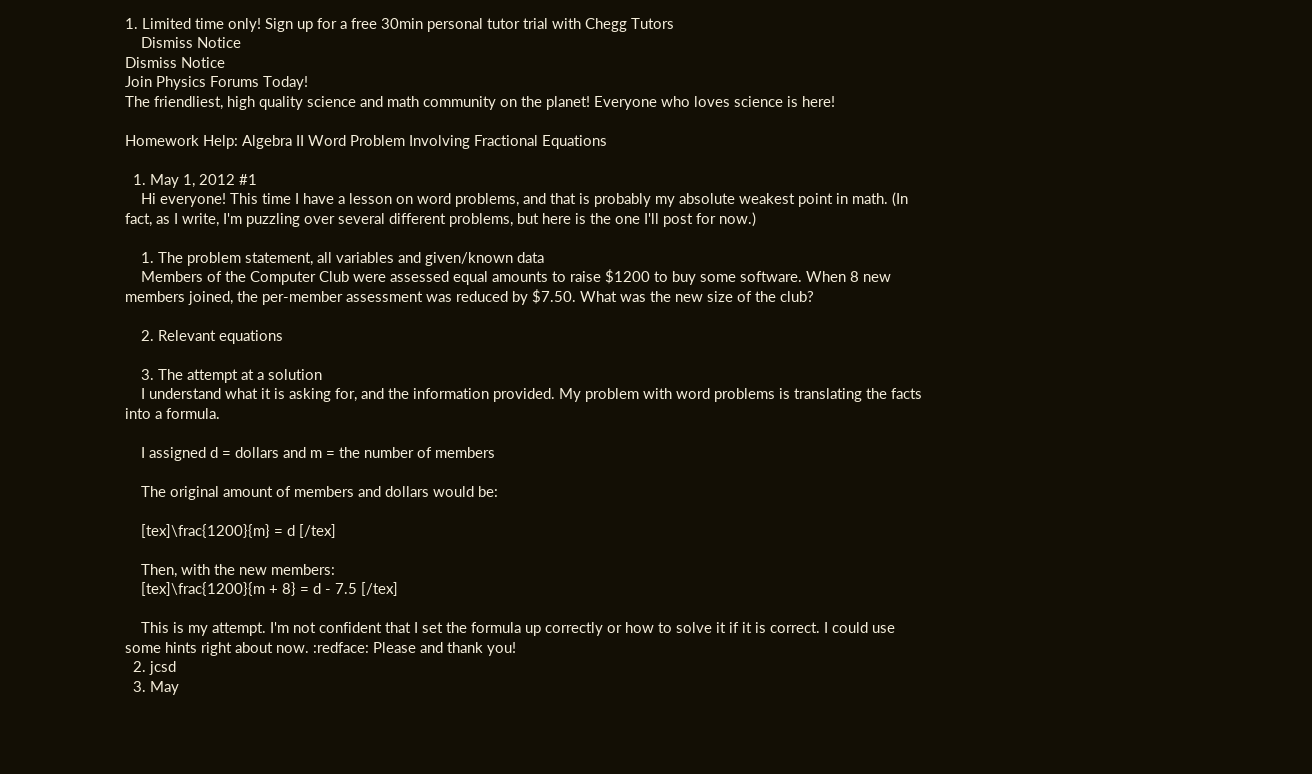1. Limited time only! Sign up for a free 30min personal tutor trial with Chegg Tutors
    Dismiss Notice
Dismiss Notice
Join Physics Forums Today!
The friendliest, high quality science and math community on the planet! Everyone who loves science is here!

Homework Help: Algebra II Word Problem Involving Fractional Equations

  1. May 1, 2012 #1
    Hi everyone! This time I have a lesson on word problems, and that is probably my absolute weakest point in math. (In fact, as I write, I'm puzzling over several different problems, but here is the one I'll post for now.)

    1. The problem statement, all variables and given/known data
    Members of the Computer Club were assessed equal amounts to raise $1200 to buy some software. When 8 new members joined, the per-member assessment was reduced by $7.50. What was the new size of the club?

    2. Relevant equations

    3. The attempt at a solution
    I understand what it is asking for, and the information provided. My problem with word problems is translating the facts into a formula.

    I assigned d = dollars and m = the number of members

    The original amount of members and dollars would be:

    [tex]\frac{1200}{m} = d [/tex]

    Then, with the new members:
    [tex]\frac{1200}{m + 8} = d - 7.5 [/tex]

    This is my attempt. I'm not confident that I set the formula up correctly or how to solve it if it is correct. I could use some hints right about now. :redface: Please and thank you!
  2. jcsd
  3. May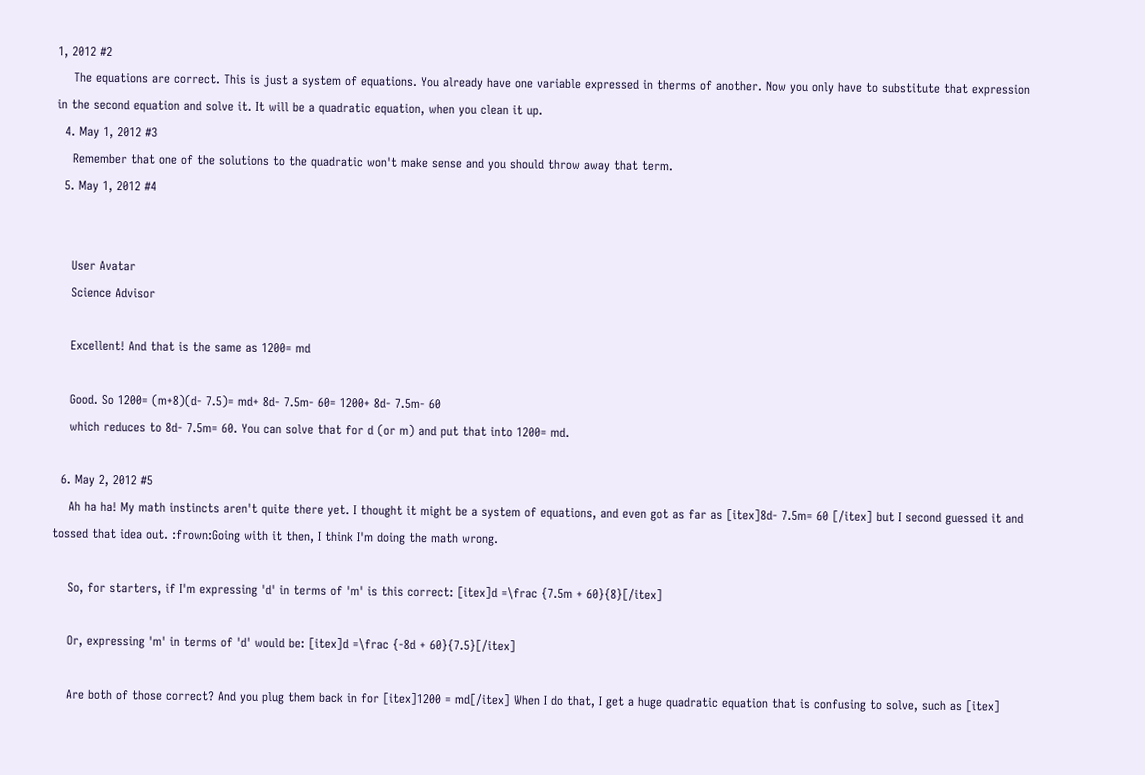1, 2012 #2
    The equations are correct. This is just a system of equations. You already have one variable expressed in therms of another. Now you only have to substitute that expression in the second equation and solve it. It will be a quadratic equation, when you clean it up.
  4. May 1, 2012 #3
    Remember that one of the solutions to the quadratic won't make sense and you should throw away that term.
  5. May 1, 2012 #4


    User Avatar
    Science Advisor

    Excellent! And that is the same as 1200= md

    Good. So 1200= (m+8)(d- 7.5)= md+ 8d- 7.5m- 60= 1200+ 8d- 7.5m- 60
    which reduces to 8d- 7.5m= 60. You can solve that for d (or m) and put that into 1200= md.

  6. May 2, 2012 #5
    Ah ha ha! My math instincts aren't quite there yet. I thought it might be a system of equations, and even got as far as [itex]8d- 7.5m= 60 [/itex] but I second guessed it and tossed that idea out. :frown:Going with it then, I think I'm doing the math wrong.

    So, for starters, if I'm expressing 'd' in terms of 'm' is this correct: [itex]d =\frac {7.5m + 60}{8}[/itex]

    Or, expressing 'm' in terms of 'd' would be: [itex]d =\frac {-8d + 60}{7.5}[/itex]

    Are both of those correct? And you plug them back in for [itex]1200 = md[/itex] When I do that, I get a huge quadratic equation that is confusing to solve, such as [itex]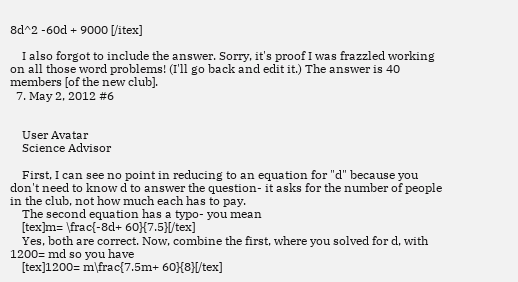8d^2 -60d + 9000 [/itex]

    I also forgot to include the answer. Sorry, it's proof I was frazzled working on all those word problems! (I'll go back and edit it.) The answer is 40 members [of the new club].
  7. May 2, 2012 #6


    User Avatar
    Science Advisor

    First, I can see no point in reducing to an equation for "d" because you don't need to know d to answer the question- it asks for the number of people in the club, not how much each has to pay.
    The second equation has a typo- you mean
    [tex]m= \frac{-8d+ 60}{7.5}[/tex]
    Yes, both are correct. Now, combine the first, where you solved for d, with 1200= md so you have
    [tex]1200= m\frac{7.5m+ 60}{8}[/tex]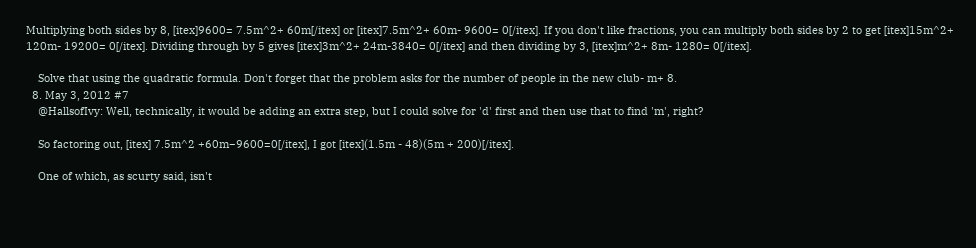Multiplying both sides by 8, [itex]9600= 7.5m^2+ 60m[/itex] or [itex]7.5m^2+ 60m- 9600= 0[/itex]. If you don't like fractions, you can multiply both sides by 2 to get [itex]15m^2+ 120m- 19200= 0[/itex]. Dividing through by 5 gives [itex]3m^2+ 24m-3840= 0[/itex] and then dividing by 3, [itex]m^2+ 8m- 1280= 0[/itex].

    Solve that using the quadratic formula. Don't forget that the problem asks for the number of people in the new club- m+ 8.
  8. May 3, 2012 #7
    @HallsofIvy: Well, technically, it would be adding an extra step, but I could solve for 'd' first and then use that to find 'm', right?

    So factoring out, [itex] 7.5m^2 +60m−9600=0[/itex], I got [itex](1.5m - 48)(5m + 200)[/itex].

    One of which, as scurty said, isn't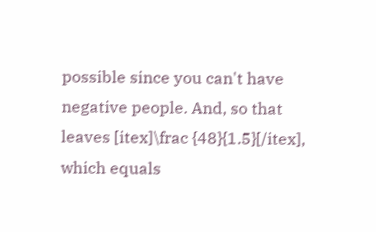possible since you can't have negative people. And, so that leaves [itex]\frac {48}{1.5}[/itex], which equals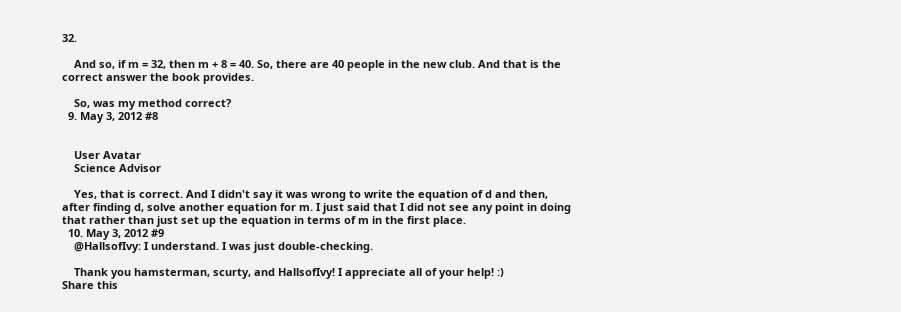32.

    And so, if m = 32, then m + 8 = 40. So, there are 40 people in the new club. And that is the correct answer the book provides.

    So, was my method correct?
  9. May 3, 2012 #8


    User Avatar
    Science Advisor

    Yes, that is correct. And I didn't say it was wrong to write the equation of d and then, after finding d, solve another equation for m. I just said that I did not see any point in doing that rather than just set up the equation in terms of m in the first place.
  10. May 3, 2012 #9
    @HallsofIvy: I understand. I was just double-checking.

    Thank you hamsterman, scurty, and HallsofIvy! I appreciate all of your help! :)
Share this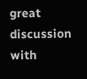great discussion with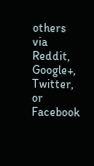others via Reddit, Google+, Twitter, or Facebook